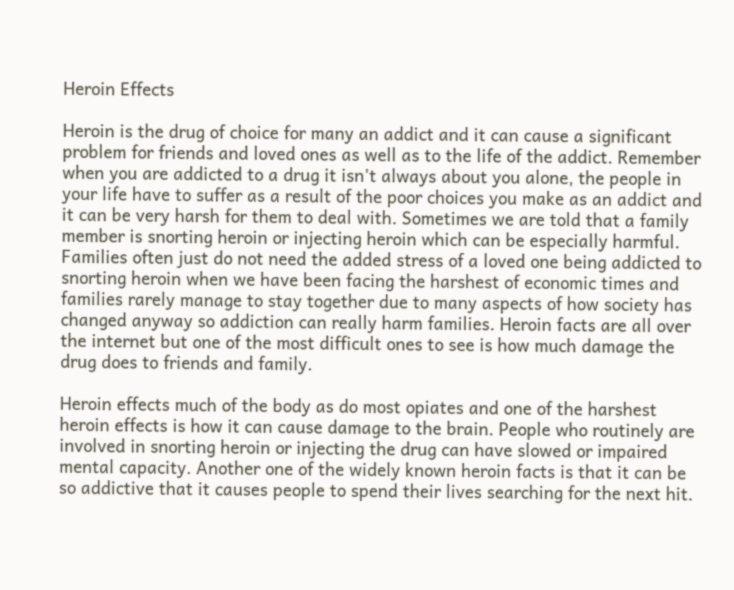Heroin Effects

Heroin is the drug of choice for many an addict and it can cause a significant problem for friends and loved ones as well as to the life of the addict. Remember when you are addicted to a drug it isn’t always about you alone, the people in your life have to suffer as a result of the poor choices you make as an addict and it can be very harsh for them to deal with. Sometimes we are told that a family member is snorting heroin or injecting heroin which can be especially harmful. Families often just do not need the added stress of a loved one being addicted to snorting heroin when we have been facing the harshest of economic times and families rarely manage to stay together due to many aspects of how society has changed anyway so addiction can really harm families. Heroin facts are all over the internet but one of the most difficult ones to see is how much damage the drug does to friends and family.

Heroin effects much of the body as do most opiates and one of the harshest heroin effects is how it can cause damage to the brain. People who routinely are involved in snorting heroin or injecting the drug can have slowed or impaired mental capacity. Another one of the widely known heroin facts is that it can be so addictive that it causes people to spend their lives searching for the next hit.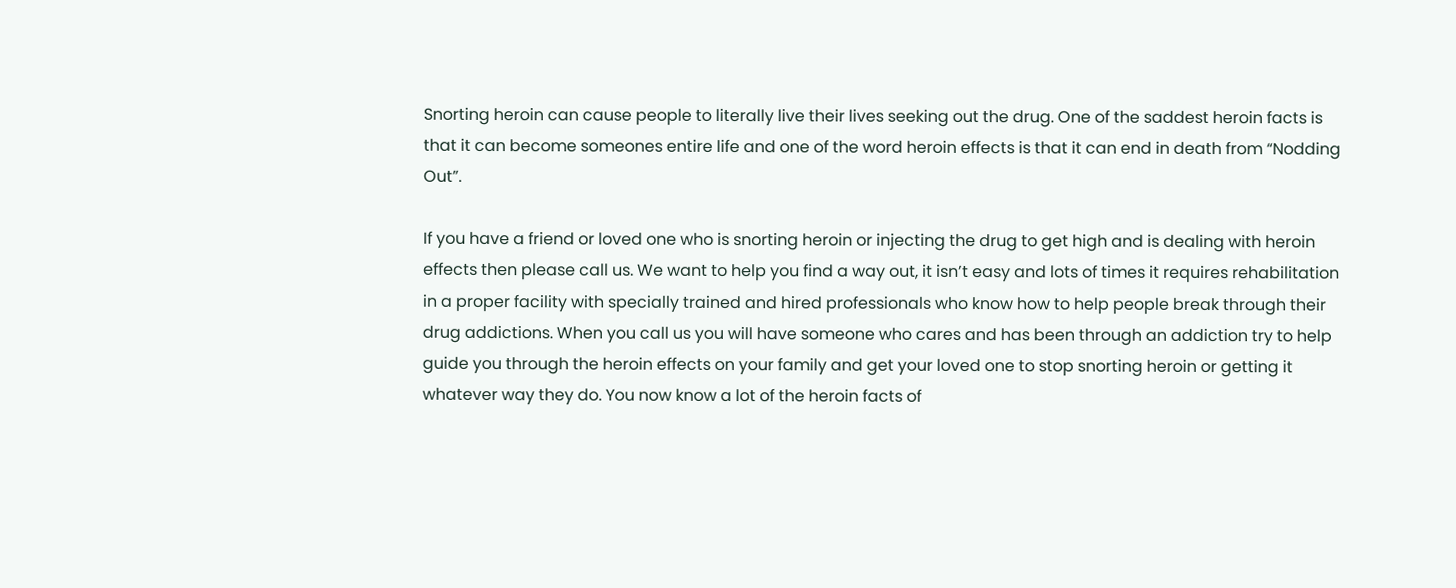Snorting heroin can cause people to literally live their lives seeking out the drug. One of the saddest heroin facts is that it can become someones entire life and one of the word heroin effects is that it can end in death from “Nodding Out”.

If you have a friend or loved one who is snorting heroin or injecting the drug to get high and is dealing with heroin effects then please call us. We want to help you find a way out, it isn’t easy and lots of times it requires rehabilitation in a proper facility with specially trained and hired professionals who know how to help people break through their drug addictions. When you call us you will have someone who cares and has been through an addiction try to help guide you through the heroin effects on your family and get your loved one to stop snorting heroin or getting it whatever way they do. You now know a lot of the heroin facts of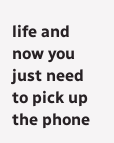life and now you just need to pick up the phone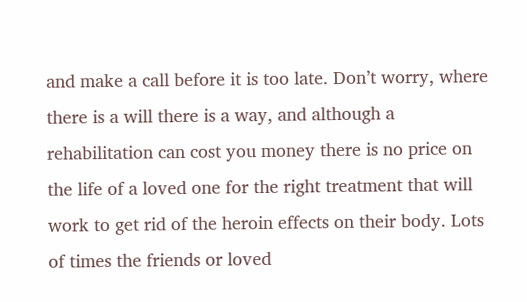and make a call before it is too late. Don’t worry, where there is a will there is a way, and although a rehabilitation can cost you money there is no price on the life of a loved one for the right treatment that will work to get rid of the heroin effects on their body. Lots of times the friends or loved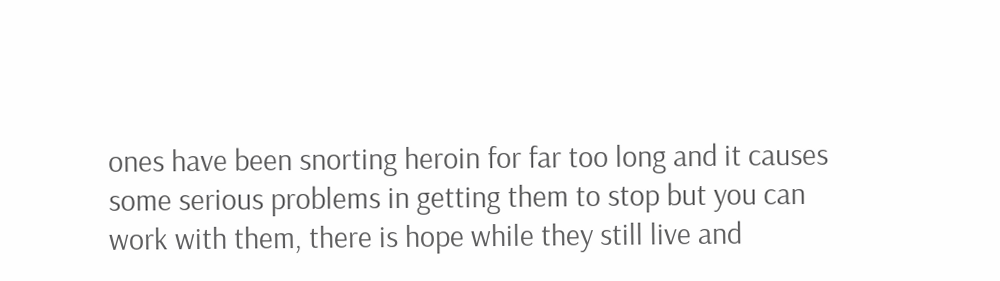ones have been snorting heroin for far too long and it causes some serious problems in getting them to stop but you can work with them, there is hope while they still live and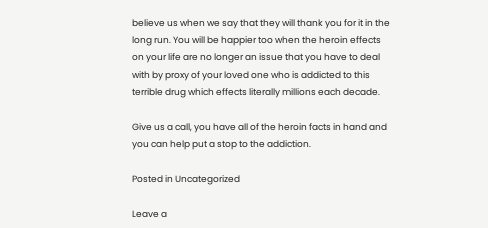believe us when we say that they will thank you for it in the long run. You will be happier too when the heroin effects on your life are no longer an issue that you have to deal with by proxy of your loved one who is addicted to this terrible drug which effects literally millions each decade.

Give us a call, you have all of the heroin facts in hand and you can help put a stop to the addiction.

Posted in Uncategorized

Leave a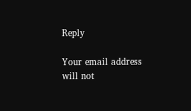Reply

Your email address will not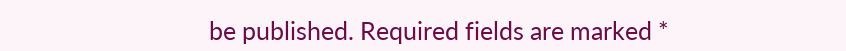be published. Required fields are marked *